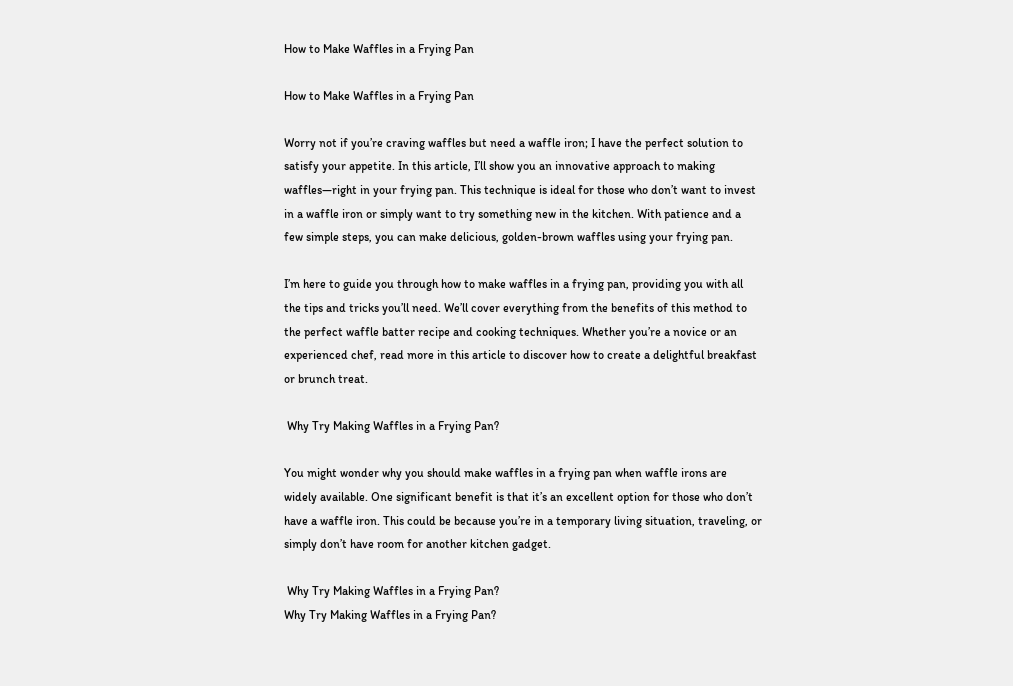How to Make Waffles in a Frying Pan

How to Make Waffles in a Frying Pan

Worry not if you’re craving waffles but need a waffle iron; I have the perfect solution to satisfy your appetite. In this article, I’ll show you an innovative approach to making waffles—right in your frying pan. This technique is ideal for those who don’t want to invest in a waffle iron or simply want to try something new in the kitchen. With patience and a few simple steps, you can make delicious, golden-brown waffles using your frying pan.

I’m here to guide you through how to make waffles in a frying pan, providing you with all the tips and tricks you’ll need. We’ll cover everything from the benefits of this method to the perfect waffle batter recipe and cooking techniques. Whether you’re a novice or an experienced chef, read more in this article to discover how to create a delightful breakfast or brunch treat.

 Why Try Making Waffles in a Frying Pan?

You might wonder why you should make waffles in a frying pan when waffle irons are widely available. One significant benefit is that it’s an excellent option for those who don’t have a waffle iron. This could be because you’re in a temporary living situation, traveling, or simply don’t have room for another kitchen gadget.

 Why Try Making Waffles in a Frying Pan?
Why Try Making Waffles in a Frying Pan?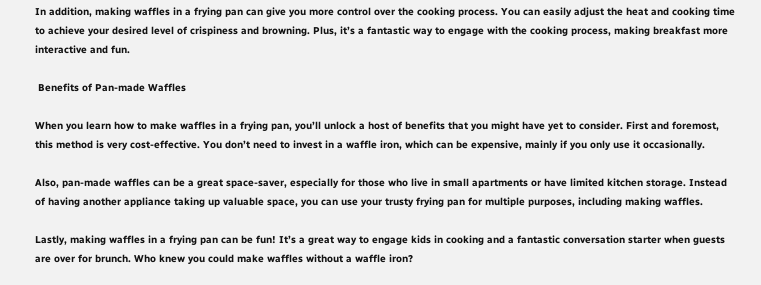In addition, making waffles in a frying pan can give you more control over the cooking process. You can easily adjust the heat and cooking time to achieve your desired level of crispiness and browning. Plus, it’s a fantastic way to engage with the cooking process, making breakfast more interactive and fun.

 Benefits of Pan-made Waffles

When you learn how to make waffles in a frying pan, you’ll unlock a host of benefits that you might have yet to consider. First and foremost, this method is very cost-effective. You don’t need to invest in a waffle iron, which can be expensive, mainly if you only use it occasionally.

Also, pan-made waffles can be a great space-saver, especially for those who live in small apartments or have limited kitchen storage. Instead of having another appliance taking up valuable space, you can use your trusty frying pan for multiple purposes, including making waffles.

Lastly, making waffles in a frying pan can be fun! It’s a great way to engage kids in cooking and a fantastic conversation starter when guests are over for brunch. Who knew you could make waffles without a waffle iron?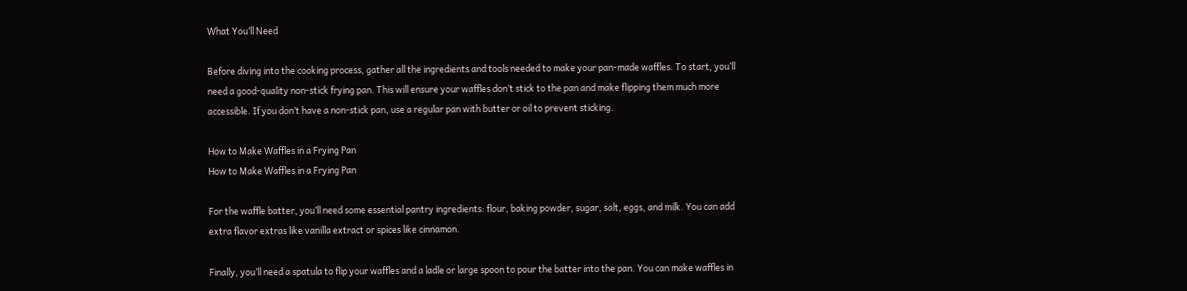What You’ll Need

Before diving into the cooking process, gather all the ingredients and tools needed to make your pan-made waffles. To start, you’ll need a good-quality non-stick frying pan. This will ensure your waffles don’t stick to the pan and make flipping them much more accessible. If you don’t have a non-stick pan, use a regular pan with butter or oil to prevent sticking.

How to Make Waffles in a Frying Pan
How to Make Waffles in a Frying Pan

For the waffle batter, you’ll need some essential pantry ingredients: flour, baking powder, sugar, salt, eggs, and milk. You can add extra flavor extras like vanilla extract or spices like cinnamon.

Finally, you’ll need a spatula to flip your waffles and a ladle or large spoon to pour the batter into the pan. You can make waffles in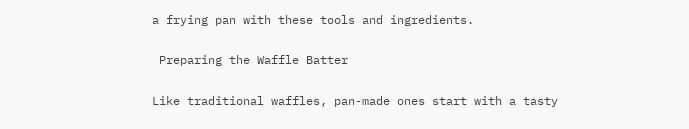a frying pan with these tools and ingredients.

 Preparing the Waffle Batter

Like traditional waffles, pan-made ones start with a tasty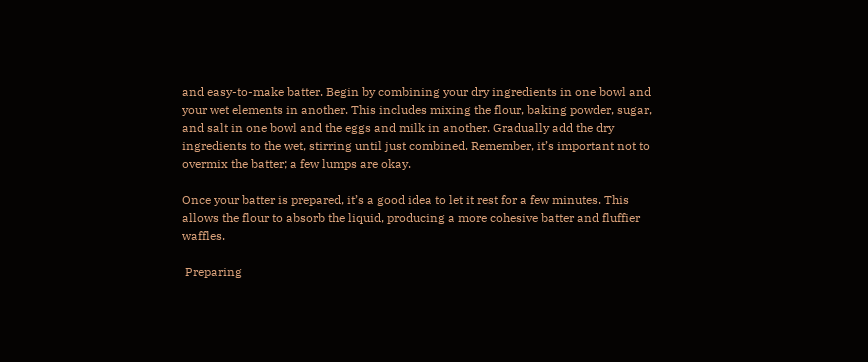and easy-to-make batter. Begin by combining your dry ingredients in one bowl and your wet elements in another. This includes mixing the flour, baking powder, sugar, and salt in one bowl and the eggs and milk in another. Gradually add the dry ingredients to the wet, stirring until just combined. Remember, it’s important not to overmix the batter; a few lumps are okay.

Once your batter is prepared, it’s a good idea to let it rest for a few minutes. This allows the flour to absorb the liquid, producing a more cohesive batter and fluffier waffles.

 Preparing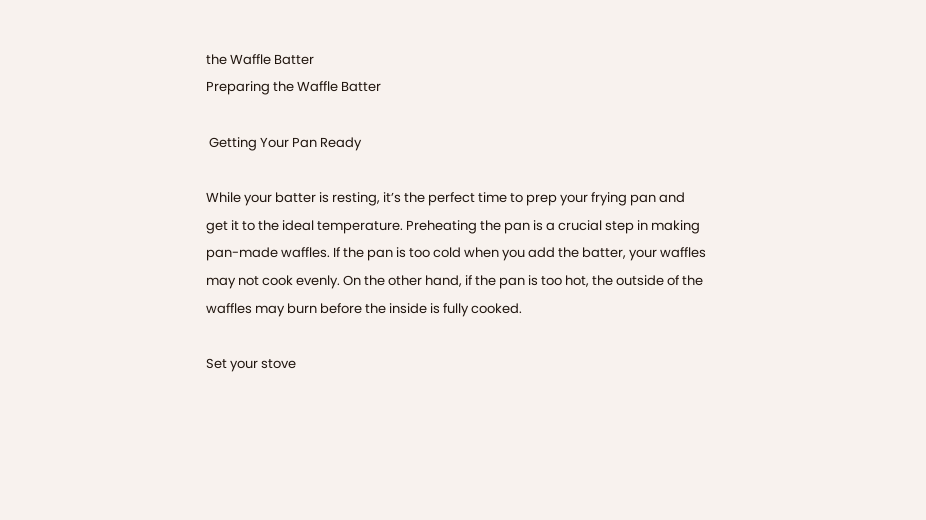the Waffle Batter
Preparing the Waffle Batter

 Getting Your Pan Ready

While your batter is resting, it’s the perfect time to prep your frying pan and get it to the ideal temperature. Preheating the pan is a crucial step in making pan-made waffles. If the pan is too cold when you add the batter, your waffles may not cook evenly. On the other hand, if the pan is too hot, the outside of the waffles may burn before the inside is fully cooked.

Set your stove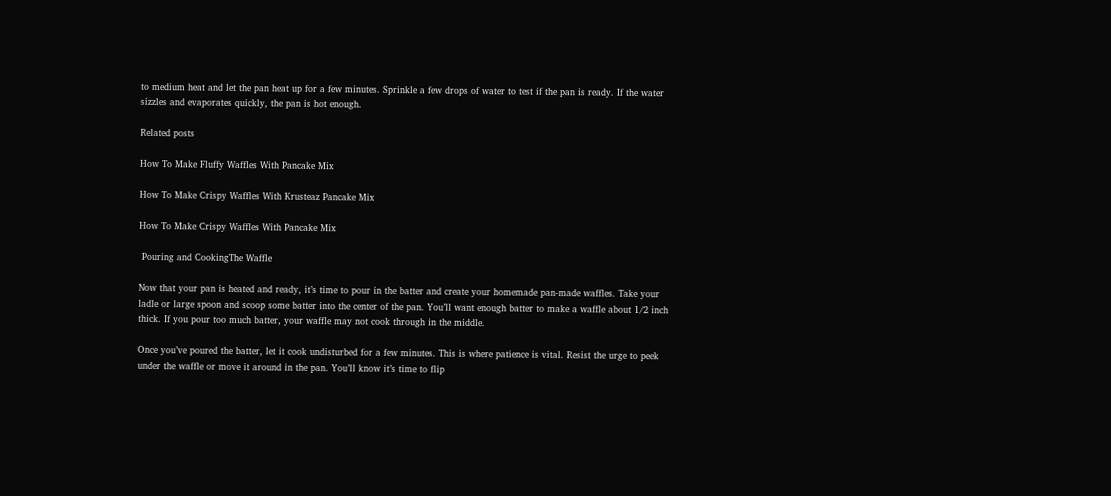to medium heat and let the pan heat up for a few minutes. Sprinkle a few drops of water to test if the pan is ready. If the water sizzles and evaporates quickly, the pan is hot enough.

Related posts

How To Make Fluffy Waffles With Pancake Mix

How To Make Crispy Waffles With Krusteaz Pancake Mix

How To Make Crispy Waffles With Pancake Mix

 Pouring and CookingThe Waffle

Now that your pan is heated and ready, it’s time to pour in the batter and create your homemade pan-made waffles. Take your ladle or large spoon and scoop some batter into the center of the pan. You’ll want enough batter to make a waffle about 1/2 inch thick. If you pour too much batter, your waffle may not cook through in the middle.

Once you’ve poured the batter, let it cook undisturbed for a few minutes. This is where patience is vital. Resist the urge to peek under the waffle or move it around in the pan. You’ll know it’s time to flip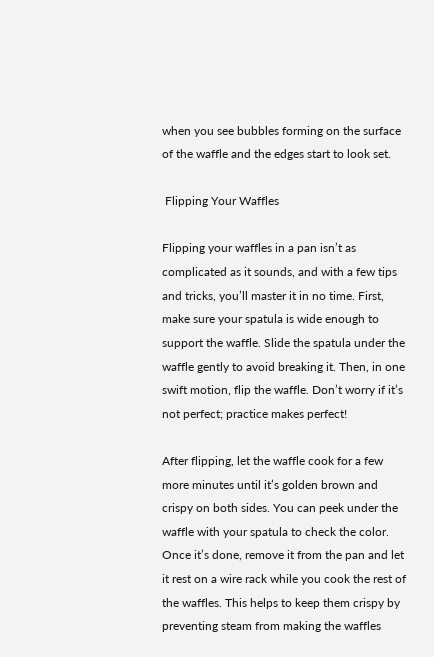when you see bubbles forming on the surface of the waffle and the edges start to look set.

 Flipping Your Waffles

Flipping your waffles in a pan isn’t as complicated as it sounds, and with a few tips and tricks, you’ll master it in no time. First, make sure your spatula is wide enough to support the waffle. Slide the spatula under the waffle gently to avoid breaking it. Then, in one swift motion, flip the waffle. Don’t worry if it’s not perfect; practice makes perfect!

After flipping, let the waffle cook for a few more minutes until it’s golden brown and crispy on both sides. You can peek under the waffle with your spatula to check the color. Once it’s done, remove it from the pan and let it rest on a wire rack while you cook the rest of the waffles. This helps to keep them crispy by preventing steam from making the waffles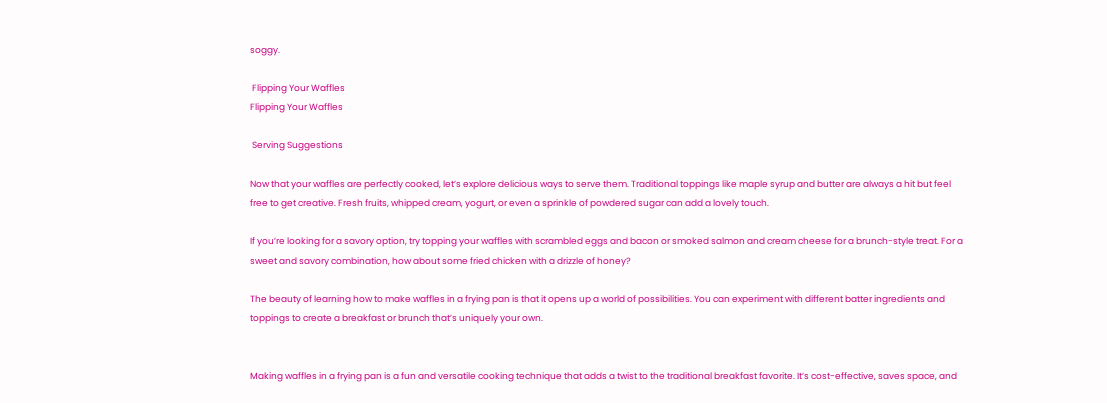soggy.

 Flipping Your Waffles
Flipping Your Waffles

 Serving Suggestions

Now that your waffles are perfectly cooked, let’s explore delicious ways to serve them. Traditional toppings like maple syrup and butter are always a hit but feel free to get creative. Fresh fruits, whipped cream, yogurt, or even a sprinkle of powdered sugar can add a lovely touch.

If you’re looking for a savory option, try topping your waffles with scrambled eggs and bacon or smoked salmon and cream cheese for a brunch-style treat. For a sweet and savory combination, how about some fried chicken with a drizzle of honey?

The beauty of learning how to make waffles in a frying pan is that it opens up a world of possibilities. You can experiment with different batter ingredients and toppings to create a breakfast or brunch that’s uniquely your own.


Making waffles in a frying pan is a fun and versatile cooking technique that adds a twist to the traditional breakfast favorite. It’s cost-effective, saves space, and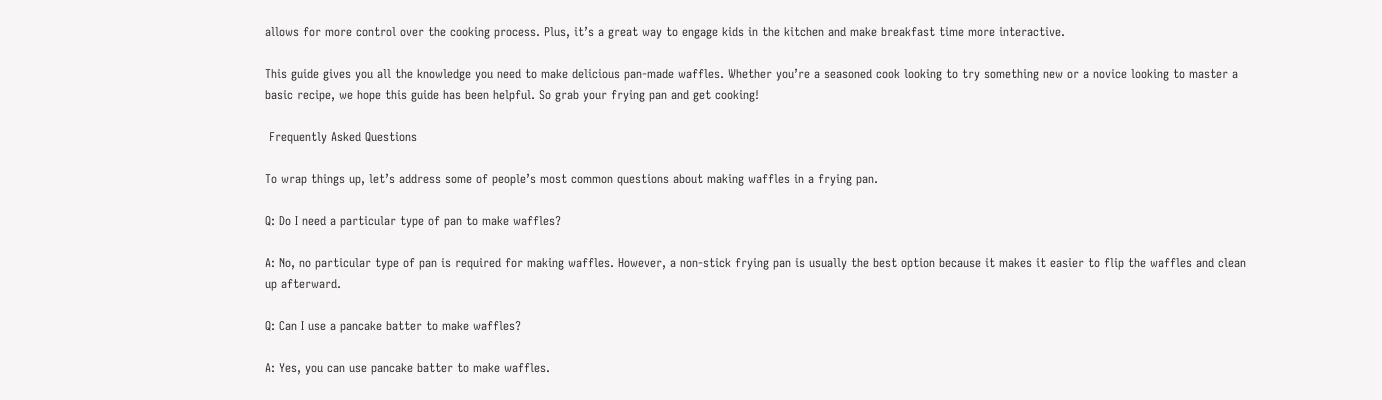allows for more control over the cooking process. Plus, it’s a great way to engage kids in the kitchen and make breakfast time more interactive.

This guide gives you all the knowledge you need to make delicious pan-made waffles. Whether you’re a seasoned cook looking to try something new or a novice looking to master a basic recipe, we hope this guide has been helpful. So grab your frying pan and get cooking!

 Frequently Asked Questions

To wrap things up, let’s address some of people’s most common questions about making waffles in a frying pan.

Q: Do I need a particular type of pan to make waffles?

A: No, no particular type of pan is required for making waffles. However, a non-stick frying pan is usually the best option because it makes it easier to flip the waffles and clean up afterward.

Q: Can I use a pancake batter to make waffles?

A: Yes, you can use pancake batter to make waffles.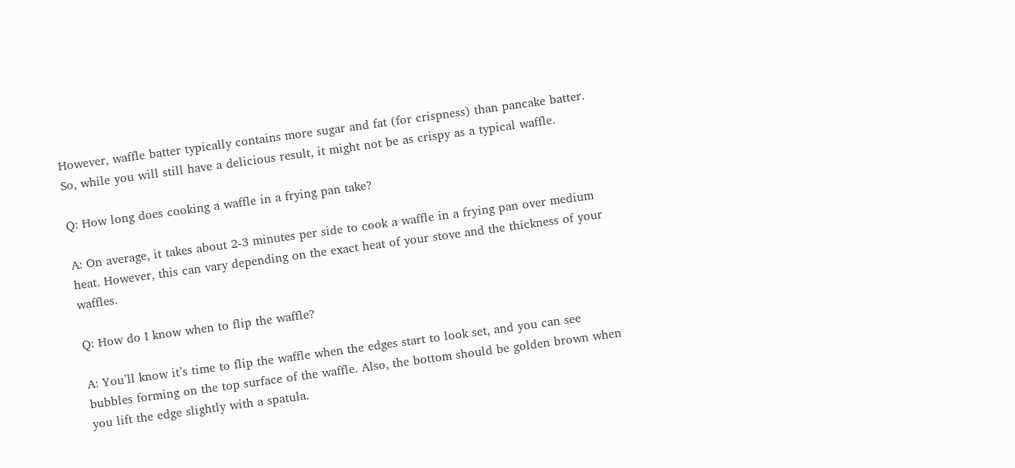However, waffle batter typically contains more sugar and fat (for crispness) than pancake batter. So, while you will still have a delicious result, it might not be as crispy as a typical waffle.

Q: How long does cooking a waffle in a frying pan take?

A: On average, it takes about 2-3 minutes per side to cook a waffle in a frying pan over medium heat. However, this can vary depending on the exact heat of your stove and the thickness of your waffles.

Q: How do I know when to flip the waffle?

A: You’ll know it’s time to flip the waffle when the edges start to look set, and you can see bubbles forming on the top surface of the waffle. Also, the bottom should be golden brown when you lift the edge slightly with a spatula.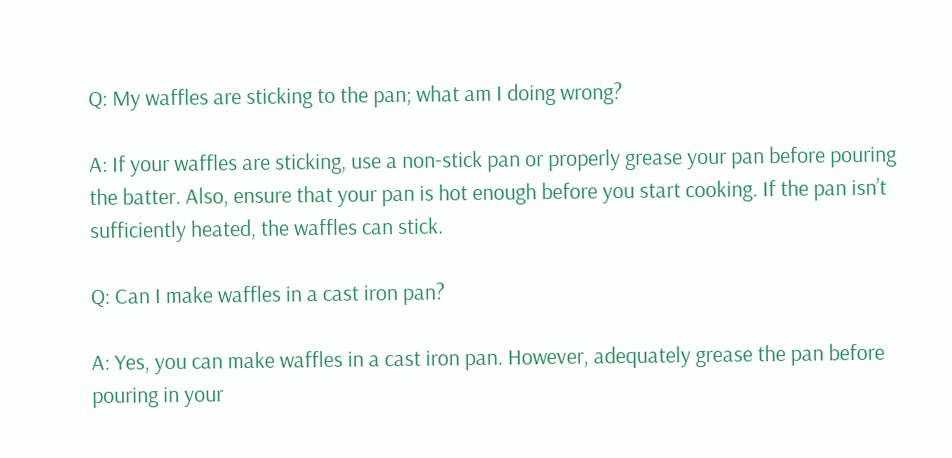Q: My waffles are sticking to the pan; what am I doing wrong?

A: If your waffles are sticking, use a non-stick pan or properly grease your pan before pouring the batter. Also, ensure that your pan is hot enough before you start cooking. If the pan isn’t sufficiently heated, the waffles can stick.

Q: Can I make waffles in a cast iron pan?

A: Yes, you can make waffles in a cast iron pan. However, adequately grease the pan before pouring in your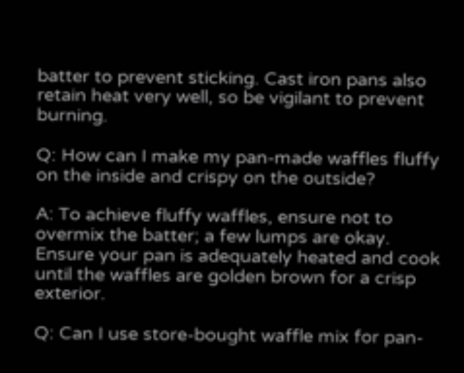batter to prevent sticking. Cast iron pans also retain heat very well, so be vigilant to prevent burning.

Q: How can I make my pan-made waffles fluffy on the inside and crispy on the outside?

A: To achieve fluffy waffles, ensure not to overmix the batter; a few lumps are okay. Ensure your pan is adequately heated and cook until the waffles are golden brown for a crisp exterior.

Q: Can I use store-bought waffle mix for pan-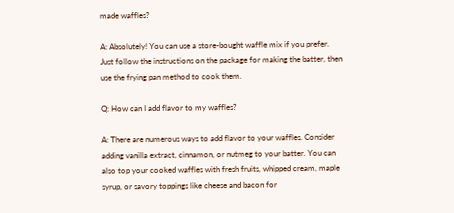made waffles?

A: Absolutely! You can use a store-bought waffle mix if you prefer. Just follow the instructions on the package for making the batter, then use the frying pan method to cook them.

Q: How can I add flavor to my waffles?

A: There are numerous ways to add flavor to your waffles. Consider adding vanilla extract, cinnamon, or nutmeg to your batter. You can also top your cooked waffles with fresh fruits, whipped cream, maple syrup, or savory toppings like cheese and bacon for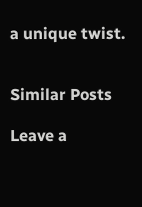a unique twist.


Similar Posts

Leave a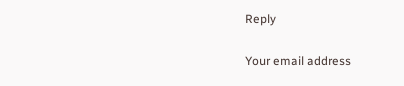Reply

Your email address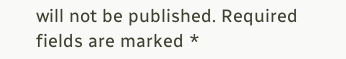will not be published. Required fields are marked *